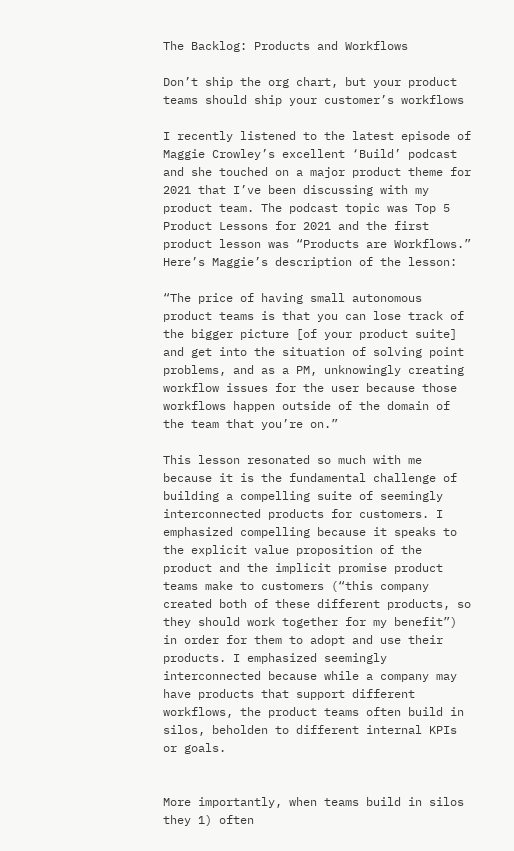The Backlog: Products and Workflows

Don’t ship the org chart, but your product teams should ship your customer’s workflows

I recently listened to the latest episode of Maggie Crowley’s excellent ‘Build’ podcast and she touched on a major product theme for 2021 that I’ve been discussing with my product team. The podcast topic was Top 5 Product Lessons for 2021 and the first product lesson was “Products are Workflows.” Here’s Maggie’s description of the lesson:

“The price of having small autonomous product teams is that you can lose track of the bigger picture [of your product suite] and get into the situation of solving point problems, and as a PM, unknowingly creating workflow issues for the user because those workflows happen outside of the domain of the team that you’re on.”

This lesson resonated so much with me because it is the fundamental challenge of building a compelling suite of seemingly interconnected products for customers. I emphasized compelling because it speaks to the explicit value proposition of the product and the implicit promise product teams make to customers (“this company created both of these different products, so they should work together for my benefit”) in order for them to adopt and use their products. I emphasized seemingly interconnected because while a company may have products that support different workflows, the product teams often build in silos, beholden to different internal KPIs or goals.


More importantly, when teams build in silos they 1) often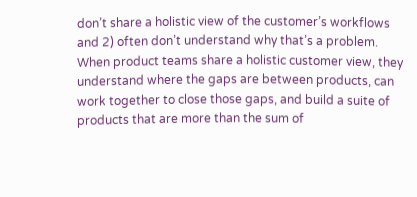don’t share a holistic view of the customer’s workflows and 2) often don’t understand why that’s a problem. When product teams share a holistic customer view, they understand where the gaps are between products, can work together to close those gaps, and build a suite of products that are more than the sum of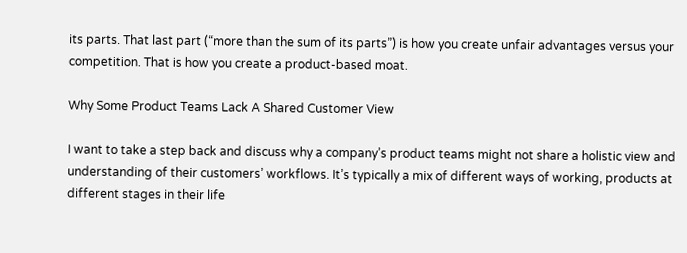its parts. That last part (“more than the sum of its parts”) is how you create unfair advantages versus your competition. That is how you create a product-based moat.

Why Some Product Teams Lack A Shared Customer View

I want to take a step back and discuss why a company’s product teams might not share a holistic view and understanding of their customers’ workflows. It’s typically a mix of different ways of working, products at different stages in their life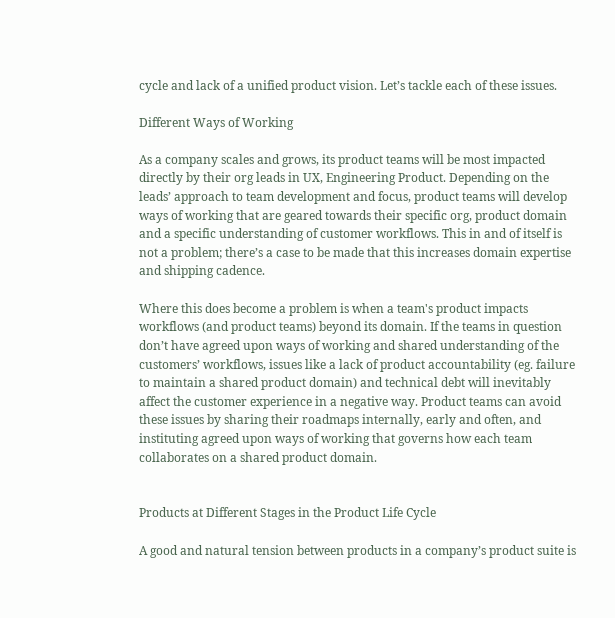cycle and lack of a unified product vision. Let’s tackle each of these issues.

Different Ways of Working

As a company scales and grows, its product teams will be most impacted directly by their org leads in UX, Engineering Product. Depending on the leads’ approach to team development and focus, product teams will develop ways of working that are geared towards their specific org, product domain and a specific understanding of customer workflows. This in and of itself is not a problem; there’s a case to be made that this increases domain expertise and shipping cadence.

Where this does become a problem is when a team's product impacts workflows (and product teams) beyond its domain. If the teams in question don’t have agreed upon ways of working and shared understanding of the customers’ workflows, issues like a lack of product accountability (eg. failure to maintain a shared product domain) and technical debt will inevitably affect the customer experience in a negative way. Product teams can avoid these issues by sharing their roadmaps internally, early and often, and instituting agreed upon ways of working that governs how each team collaborates on a shared product domain.


Products at Different Stages in the Product Life Cycle

A good and natural tension between products in a company’s product suite is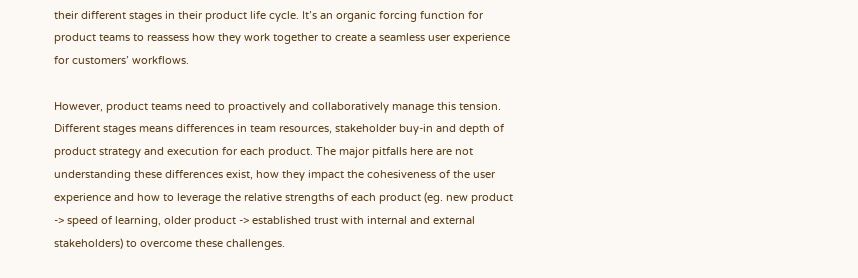their different stages in their product life cycle. It’s an organic forcing function for product teams to reassess how they work together to create a seamless user experience for customers’ workflows.

However, product teams need to proactively and collaboratively manage this tension. Different stages means differences in team resources, stakeholder buy-in and depth of product strategy and execution for each product. The major pitfalls here are not understanding these differences exist, how they impact the cohesiveness of the user experience and how to leverage the relative strengths of each product (eg. new product -> speed of learning, older product -> established trust with internal and external stakeholders) to overcome these challenges.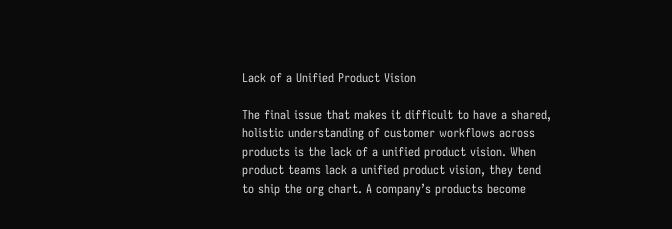Lack of a Unified Product Vision

The final issue that makes it difficult to have a shared, holistic understanding of customer workflows across products is the lack of a unified product vision. When product teams lack a unified product vision, they tend to ship the org chart. A company’s products become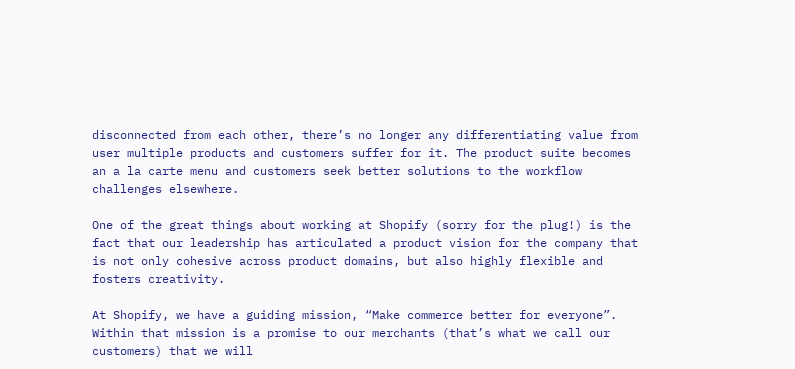disconnected from each other, there’s no longer any differentiating value from user multiple products and customers suffer for it. The product suite becomes an a la carte menu and customers seek better solutions to the workflow challenges elsewhere.

One of the great things about working at Shopify (sorry for the plug!) is the fact that our leadership has articulated a product vision for the company that is not only cohesive across product domains, but also highly flexible and fosters creativity.

At Shopify, we have a guiding mission, “Make commerce better for everyone”. Within that mission is a promise to our merchants (that’s what we call our customers) that we will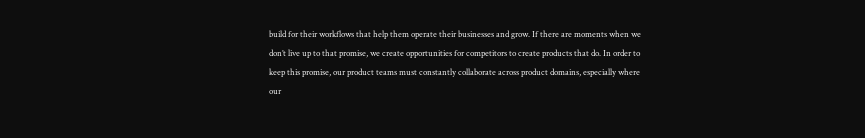build for their workflows that help them operate their businesses and grow. If there are moments when we don’t live up to that promise, we create opportunities for competitors to create products that do. In order to keep this promise, our product teams must constantly collaborate across product domains, especially where our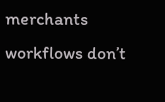merchants workflows don’t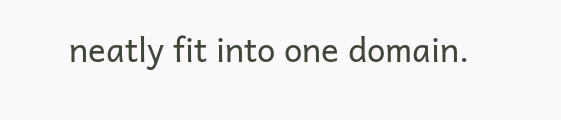neatly fit into one domain.